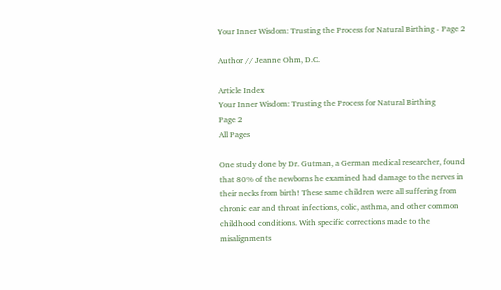Your Inner Wisdom: Trusting the Process for Natural Birthing - Page 2

Author // Jeanne Ohm, D.C.

Article Index
Your Inner Wisdom: Trusting the Process for Natural Birthing
Page 2
All Pages

One study done by Dr. Gutman, a German medical researcher, found that 80% of the newborns he examined had damage to the nerves in their necks from birth! These same children were all suffering from chronic ear and throat infections, colic, asthma, and other common childhood conditions. With specific corrections made to the misalignments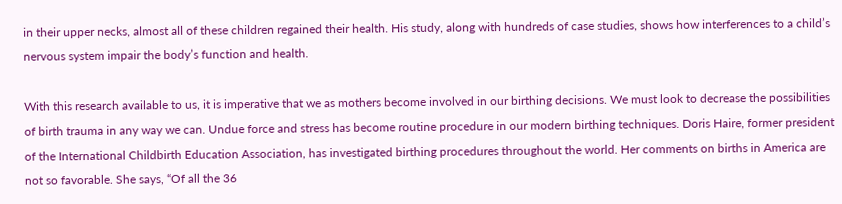in their upper necks, almost all of these children regained their health. His study, along with hundreds of case studies, shows how interferences to a child’s nervous system impair the body’s function and health.

With this research available to us, it is imperative that we as mothers become involved in our birthing decisions. We must look to decrease the possibilities of birth trauma in any way we can. Undue force and stress has become routine procedure in our modern birthing techniques. Doris Haire, former president of the International Childbirth Education Association, has investigated birthing procedures throughout the world. Her comments on births in America are not so favorable. She says, “Of all the 36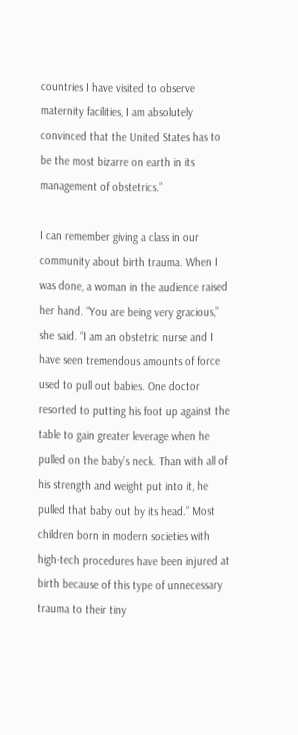countries I have visited to observe maternity facilities, I am absolutely convinced that the United States has to be the most bizarre on earth in its management of obstetrics.”

I can remember giving a class in our community about birth trauma. When I was done, a woman in the audience raised her hand. “You are being very gracious,” she said. “I am an obstetric nurse and I have seen tremendous amounts of force used to pull out babies. One doctor resorted to putting his foot up against the table to gain greater leverage when he pulled on the baby’s neck. Than with all of his strength and weight put into it, he pulled that baby out by its head.” Most children born in modern societies with high-tech procedures have been injured at birth because of this type of unnecessary trauma to their tiny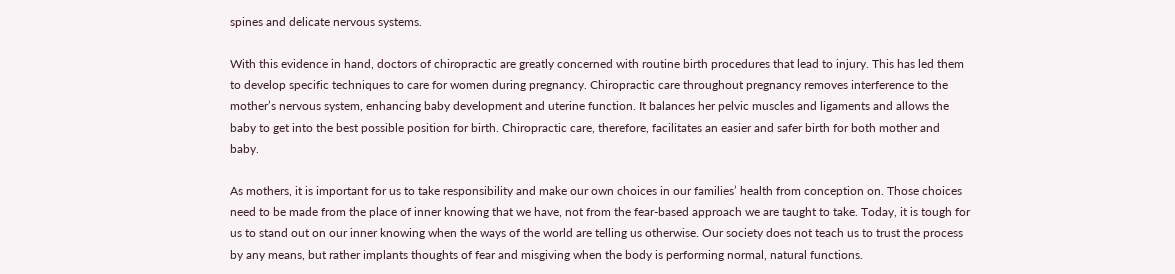spines and delicate nervous systems.

With this evidence in hand, doctors of chiropractic are greatly concerned with routine birth procedures that lead to injury. This has led them to develop specific techniques to care for women during pregnancy. Chiropractic care throughout pregnancy removes interference to the mother’s nervous system, enhancing baby development and uterine function. It balances her pelvic muscles and ligaments and allows the baby to get into the best possible position for birth. Chiropractic care, therefore, facilitates an easier and safer birth for both mother and baby.

As mothers, it is important for us to take responsibility and make our own choices in our families’ health from conception on. Those choices need to be made from the place of inner knowing that we have, not from the fear-based approach we are taught to take. Today, it is tough for us to stand out on our inner knowing when the ways of the world are telling us otherwise. Our society does not teach us to trust the process by any means, but rather implants thoughts of fear and misgiving when the body is performing normal, natural functions.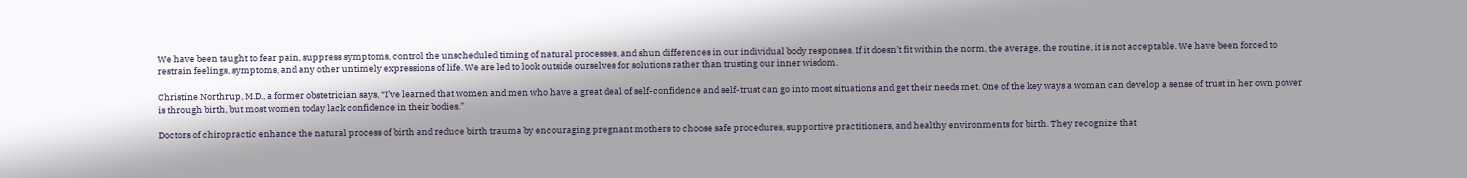We have been taught to fear pain, suppress symptoms, control the unscheduled timing of natural processes, and shun differences in our individual body responses. If it doesn’t fit within the norm, the average, the routine, it is not acceptable. We have been forced to restrain feelings, symptoms, and any other untimely expressions of life. We are led to look outside ourselves for solutions rather than trusting our inner wisdom.

Christine Northrup, M.D., a former obstetrician says, “I’ve learned that women and men who have a great deal of self-confidence and self-trust can go into most situations and get their needs met. One of the key ways a woman can develop a sense of trust in her own power is through birth, but most women today lack confidence in their bodies.”

Doctors of chiropractic enhance the natural process of birth and reduce birth trauma by encouraging pregnant mothers to choose safe procedures, supportive practitioners, and healthy environments for birth. They recognize that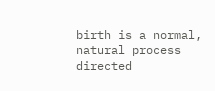birth is a normal, natural process directed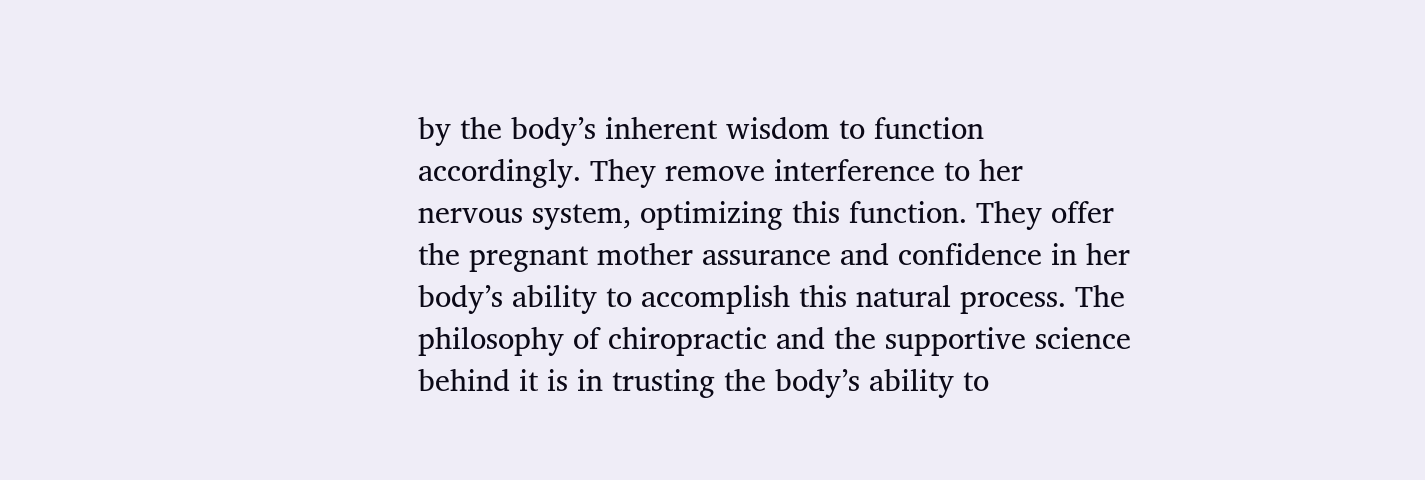by the body’s inherent wisdom to function accordingly. They remove interference to her nervous system, optimizing this function. They offer the pregnant mother assurance and confidence in her body’s ability to accomplish this natural process. The philosophy of chiropractic and the supportive science behind it is in trusting the body’s ability to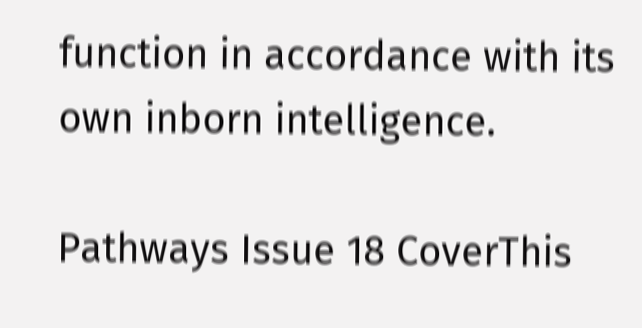function in accordance with its own inborn intelligence.

Pathways Issue 18 CoverThis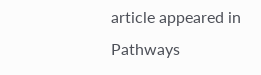article appeared in Pathways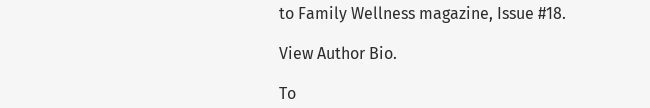to Family Wellness magazine, Issue #18.

View Author Bio.

To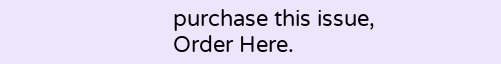purchase this issue, Order Here.